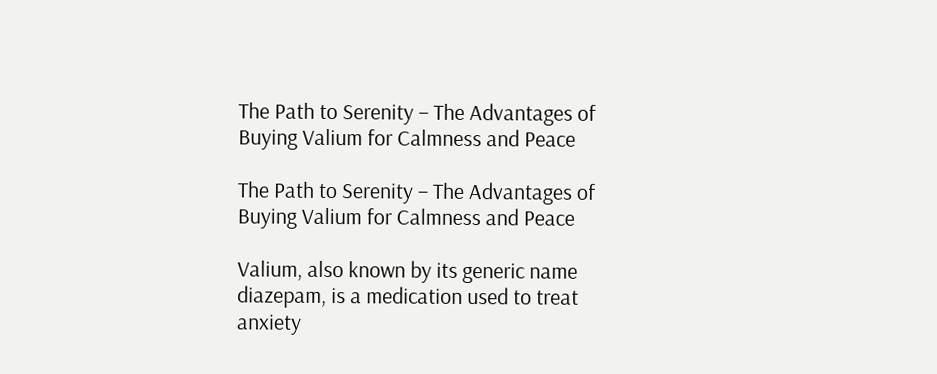The Path to Serenity – The Advantages of Buying Valium for Calmness and Peace

The Path to Serenity – The Advantages of Buying Valium for Calmness and Peace

Valium, also known by its generic name diazepam, is a medication used to treat anxiety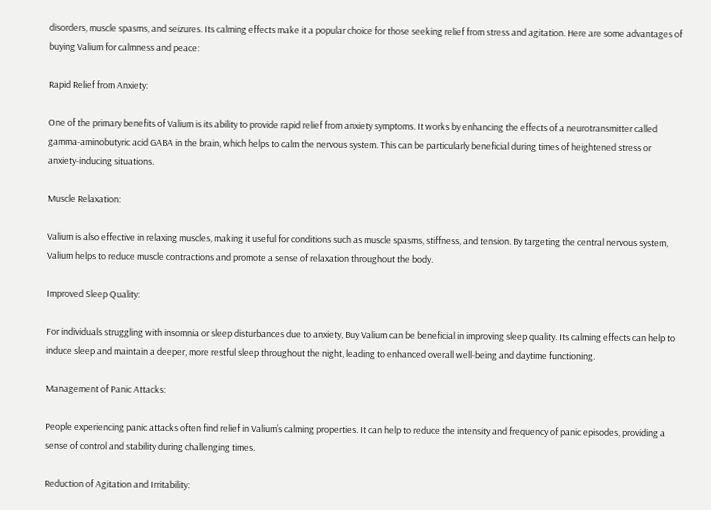disorders, muscle spasms, and seizures. Its calming effects make it a popular choice for those seeking relief from stress and agitation. Here are some advantages of buying Valium for calmness and peace:

Rapid Relief from Anxiety:

One of the primary benefits of Valium is its ability to provide rapid relief from anxiety symptoms. It works by enhancing the effects of a neurotransmitter called gamma-aminobutyric acid GABA in the brain, which helps to calm the nervous system. This can be particularly beneficial during times of heightened stress or anxiety-inducing situations.

Muscle Relaxation:

Valium is also effective in relaxing muscles, making it useful for conditions such as muscle spasms, stiffness, and tension. By targeting the central nervous system, Valium helps to reduce muscle contractions and promote a sense of relaxation throughout the body.

Improved Sleep Quality:

For individuals struggling with insomnia or sleep disturbances due to anxiety, Buy Valium can be beneficial in improving sleep quality. Its calming effects can help to induce sleep and maintain a deeper, more restful sleep throughout the night, leading to enhanced overall well-being and daytime functioning.

Management of Panic Attacks:

People experiencing panic attacks often find relief in Valium’s calming properties. It can help to reduce the intensity and frequency of panic episodes, providing a sense of control and stability during challenging times.

Reduction of Agitation and Irritability: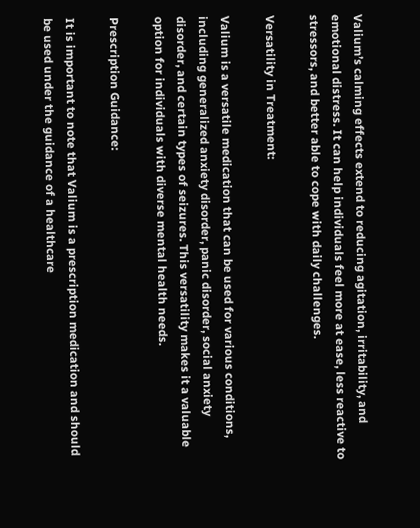Valium’s calming effects extend to reducing agitation, irritability, and emotional distress. It can help individuals feel more at ease, less reactive to stressors, and better able to cope with daily challenges.

Versatility in Treatment:

Valium is a versatile medication that can be used for various conditions, including generalized anxiety disorder, panic disorder, social anxiety disorder, and certain types of seizures. This versatility makes it a valuable option for individuals with diverse mental health needs.

Prescription Guidance:

It is important to note that Valium is a prescription medication and should be used under the guidance of a healthcare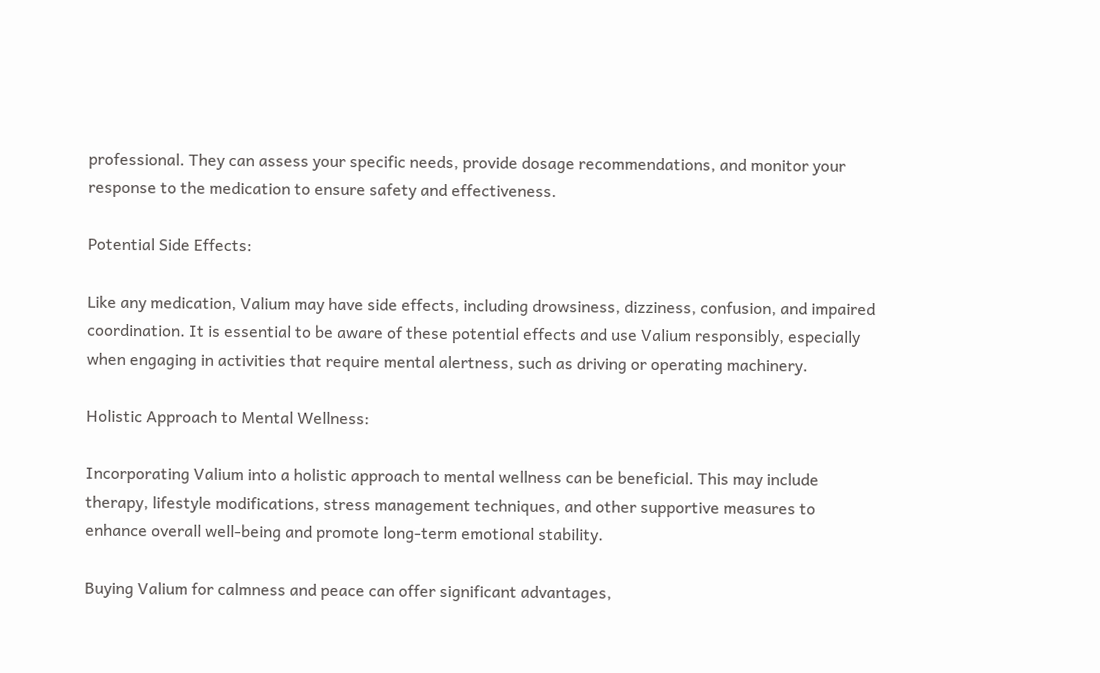professional. They can assess your specific needs, provide dosage recommendations, and monitor your response to the medication to ensure safety and effectiveness.

Potential Side Effects:

Like any medication, Valium may have side effects, including drowsiness, dizziness, confusion, and impaired coordination. It is essential to be aware of these potential effects and use Valium responsibly, especially when engaging in activities that require mental alertness, such as driving or operating machinery.

Holistic Approach to Mental Wellness:

Incorporating Valium into a holistic approach to mental wellness can be beneficial. This may include therapy, lifestyle modifications, stress management techniques, and other supportive measures to enhance overall well-being and promote long-term emotional stability.

Buying Valium for calmness and peace can offer significant advantages,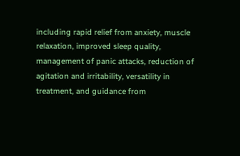including rapid relief from anxiety, muscle relaxation, improved sleep quality, management of panic attacks, reduction of agitation and irritability, versatility in treatment, and guidance from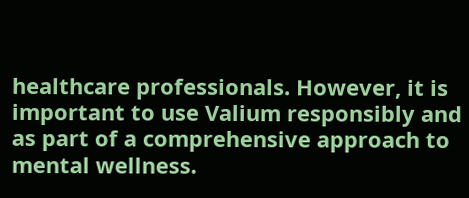healthcare professionals. However, it is important to use Valium responsibly and as part of a comprehensive approach to mental wellness.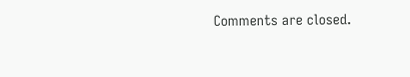Comments are closed.